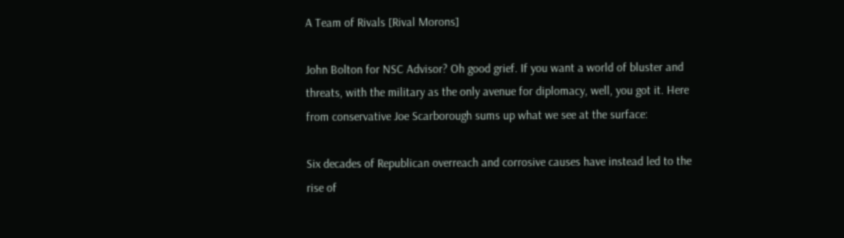A Team of Rivals [Rival Morons]

John Bolton for NSC Advisor? Oh good grief. If you want a world of bluster and threats, with the military as the only avenue for diplomacy, well, you got it. Here from conservative Joe Scarborough sums up what we see at the surface:

Six decades of Republican overreach and corrosive causes have instead led to the rise of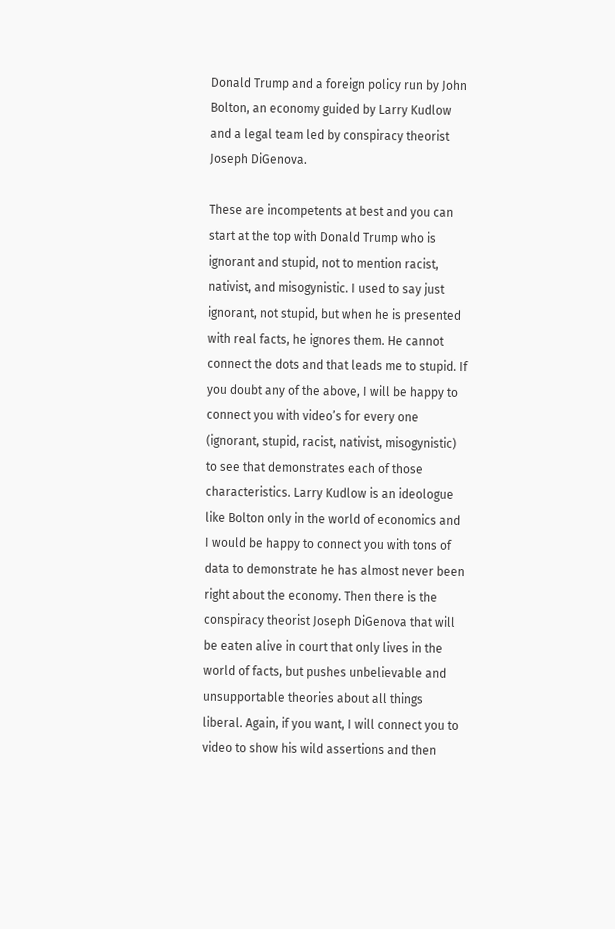Donald Trump and a foreign policy run by John Bolton, an economy guided by Larry Kudlow and a legal team led by conspiracy theorist Joseph DiGenova.

These are incompetents at best and you can start at the top with Donald Trump who is ignorant and stupid, not to mention racist, nativist, and misogynistic. I used to say just ignorant, not stupid, but when he is presented with real facts, he ignores them. He cannot connect the dots and that leads me to stupid. If you doubt any of the above, I will be happy to connect you with video’s for every one (ignorant, stupid, racist, nativist, misogynistic) to see that demonstrates each of those characteristics. Larry Kudlow is an ideologue like Bolton only in the world of economics and I would be happy to connect you with tons of data to demonstrate he has almost never been right about the economy. Then there is the conspiracy theorist Joseph DiGenova that will be eaten alive in court that only lives in the world of facts, but pushes unbelievable and unsupportable theories about all things liberal. Again, if you want, I will connect you to video to show his wild assertions and then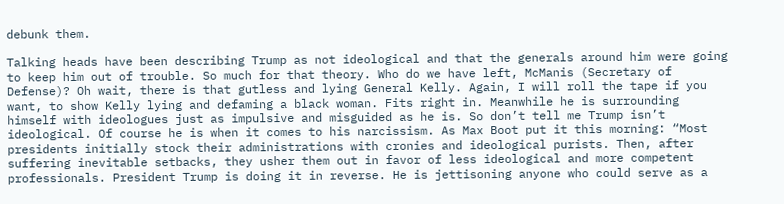debunk them.

Talking heads have been describing Trump as not ideological and that the generals around him were going to keep him out of trouble. So much for that theory. Who do we have left, McManis (Secretary of Defense)? Oh wait, there is that gutless and lying General Kelly. Again, I will roll the tape if you want, to show Kelly lying and defaming a black woman. Fits right in. Meanwhile he is surrounding himself with ideologues just as impulsive and misguided as he is. So don’t tell me Trump isn’t ideological. Of course he is when it comes to his narcissism. As Max Boot put it this morning: “Most presidents initially stock their administrations with cronies and ideological purists. Then, after suffering inevitable setbacks, they usher them out in favor of less ideological and more competent professionals. President Trump is doing it in reverse. He is jettisoning anyone who could serve as a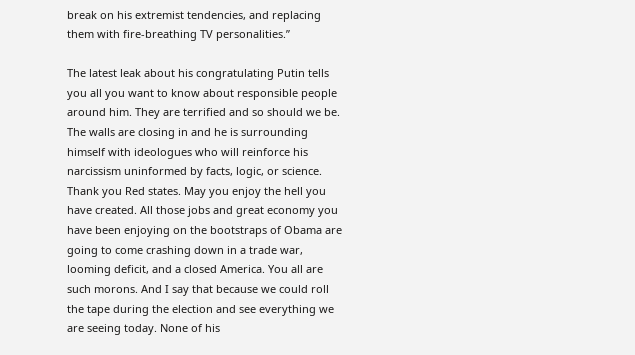break on his extremist tendencies, and replacing them with fire-breathing TV personalities.”

The latest leak about his congratulating Putin tells you all you want to know about responsible people around him. They are terrified and so should we be. The walls are closing in and he is surrounding himself with ideologues who will reinforce his narcissism uninformed by facts, logic, or science. Thank you Red states. May you enjoy the hell you have created. All those jobs and great economy you have been enjoying on the bootstraps of Obama are going to come crashing down in a trade war, looming deficit, and a closed America. You all are such morons. And I say that because we could roll the tape during the election and see everything we are seeing today. None of his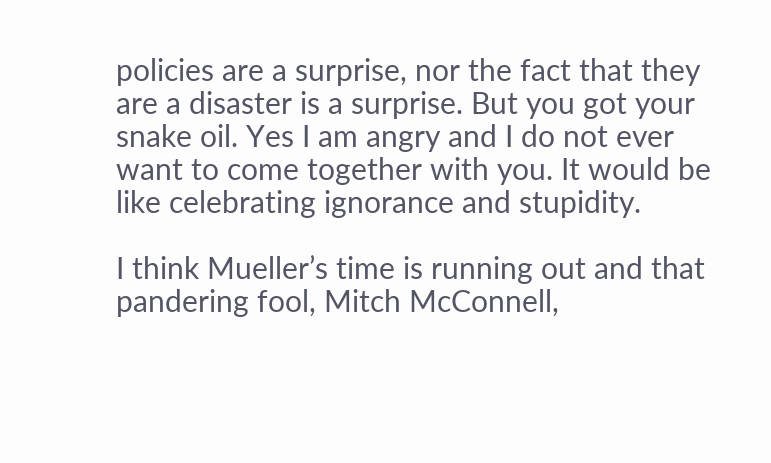policies are a surprise, nor the fact that they are a disaster is a surprise. But you got your snake oil. Yes I am angry and I do not ever want to come together with you. It would be like celebrating ignorance and stupidity.

I think Mueller’s time is running out and that pandering fool, Mitch McConnell,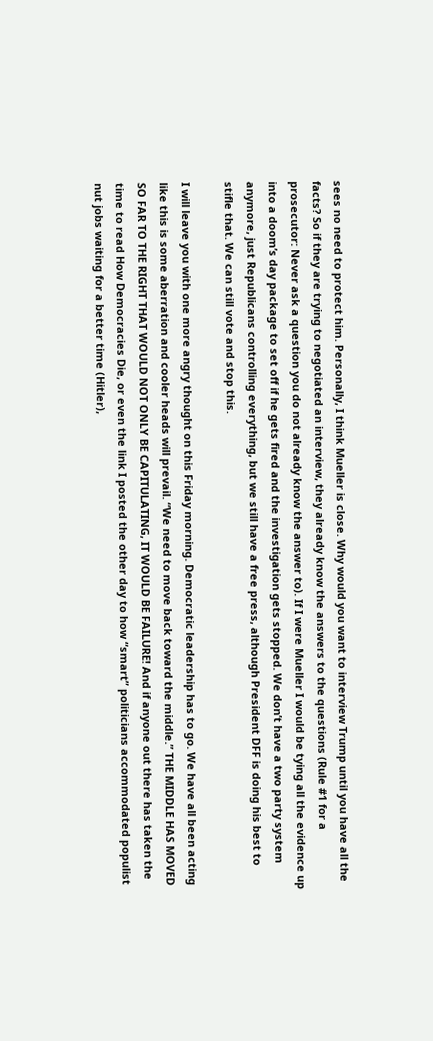sees no need to protect him. Personally, I think Mueller is close. Why would you want to interview Trump until you have all the facts? So if they are trying to negotiated an interview, they already know the answers to the questions (Rule #1 for a prosecutor: Never ask a question you do not already know the answer to). If I were Mueller I would be tying all the evidence up into a doom’s day package to set off if he gets fired and the investigation gets stopped. We don’t have a two party system anymore, just Republicans controlling everything, but we still have a free press, although President DFF is doing his best to stifle that. We can still vote and stop this.

I will leave you with one more angry thought on this Friday morning. Democratic leadership has to go. We have all been acting like this is some aberration and cooler heads will prevail. “We need to move back toward the middle.” THE MIDDLE HAS MOVED SO FAR TO THE RIGHT THAT WOULD NOT ONLY BE CAPITULATING, IT WOULD BE FAILURE! And if anyone out there has taken the time to read How Democracies Die, or even the link I posted the other day to how “smart” politicians accommodated populist nut jobs waiting for a better time (Hitler),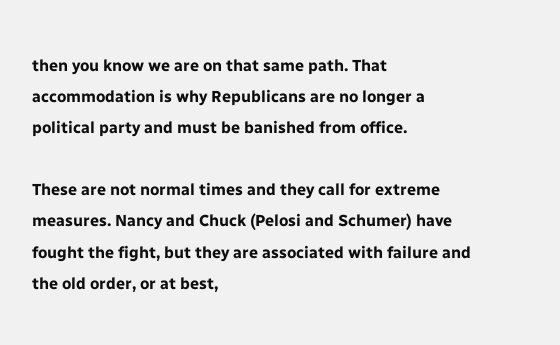then you know we are on that same path. That accommodation is why Republicans are no longer a political party and must be banished from office.

These are not normal times and they call for extreme measures. Nancy and Chuck (Pelosi and Schumer) have fought the fight, but they are associated with failure and the old order, or at best,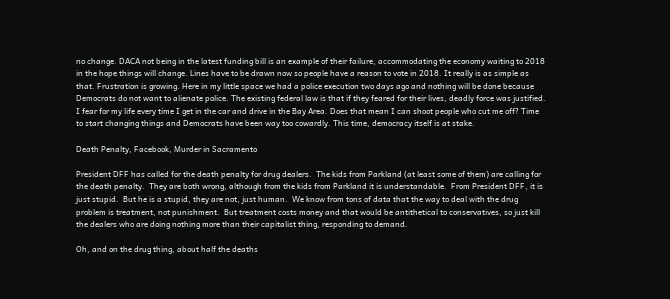no change. DACA not being in the latest funding bill is an example of their failure, accommodating the economy waiting to 2018 in the hope things will change. Lines have to be drawn now so people have a reason to vote in 2018. It really is as simple as that. Frustration is growing. Here in my little space we had a police execution two days ago and nothing will be done because Democrats do not want to alienate police. The existing federal law is that if they feared for their lives, deadly force was justified. I fear for my life every time I get in the car and drive in the Bay Area. Does that mean I can shoot people who cut me off? Time to start changing things and Democrats have been way too cowardly. This time, democracy itself is at stake.

Death Penalty, Facebook, Murder in Sacramento

President DFF has called for the death penalty for drug dealers.  The kids from Parkland (at least some of them) are calling for the death penalty.  They are both wrong, although from the kids from Parkland it is understandable.  From President DFF, it is just stupid.  But he is a stupid, they are not, just human.  We know from tons of data that the way to deal with the drug problem is treatment, not punishment.  But treatment costs money and that would be antithetical to conservatives, so just kill the dealers who are doing nothing more than their capitalist thing, responding to demand.

Oh, and on the drug thing, about half the deaths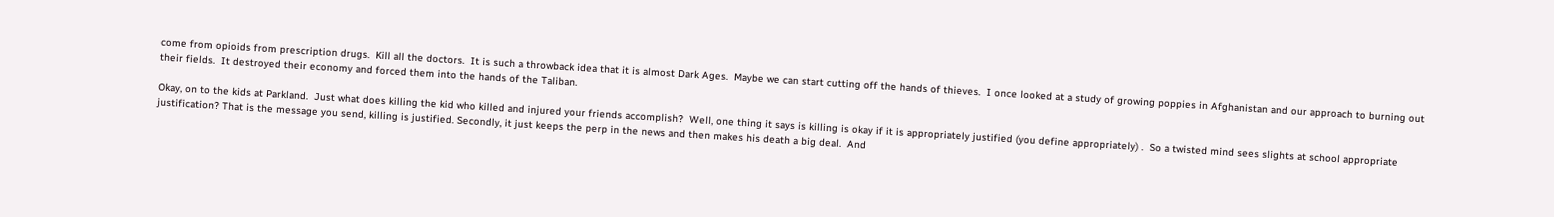come from opioids from prescription drugs.  Kill all the doctors.  It is such a throwback idea that it is almost Dark Ages.  Maybe we can start cutting off the hands of thieves.  I once looked at a study of growing poppies in Afghanistan and our approach to burning out their fields.  It destroyed their economy and forced them into the hands of the Taliban.

Okay, on to the kids at Parkland.  Just what does killing the kid who killed and injured your friends accomplish?  Well, one thing it says is killing is okay if it is appropriately justified (you define appropriately) .  So a twisted mind sees slights at school appropriate justification? That is the message you send, killing is justified. Secondly, it just keeps the perp in the news and then makes his death a big deal.  And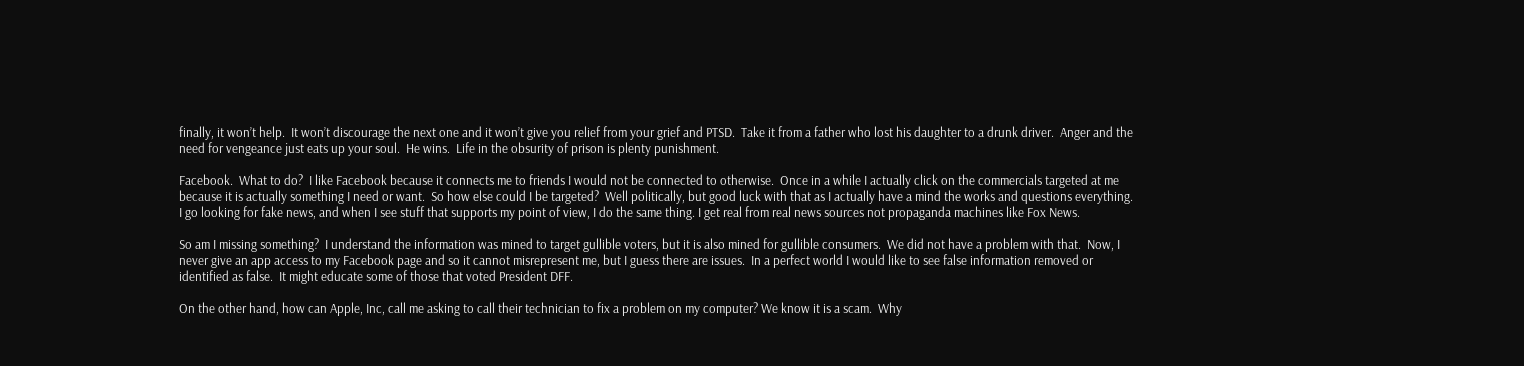finally, it won’t help.  It won’t discourage the next one and it won’t give you relief from your grief and PTSD.  Take it from a father who lost his daughter to a drunk driver.  Anger and the need for vengeance just eats up your soul.  He wins.  Life in the obsurity of prison is plenty punishment.

Facebook.  What to do?  I like Facebook because it connects me to friends I would not be connected to otherwise.  Once in a while I actually click on the commercials targeted at me because it is actually something I need or want.  So how else could I be targeted?  Well politically, but good luck with that as I actually have a mind the works and questions everything.  I go looking for fake news, and when I see stuff that supports my point of view, I do the same thing. I get real from real news sources not propaganda machines like Fox News.

So am I missing something?  I understand the information was mined to target gullible voters, but it is also mined for gullible consumers.  We did not have a problem with that.  Now, I never give an app access to my Facebook page and so it cannot misrepresent me, but I guess there are issues.  In a perfect world I would like to see false information removed or identified as false.  It might educate some of those that voted President DFF.

On the other hand, how can Apple, Inc, call me asking to call their technician to fix a problem on my computer? We know it is a scam.  Why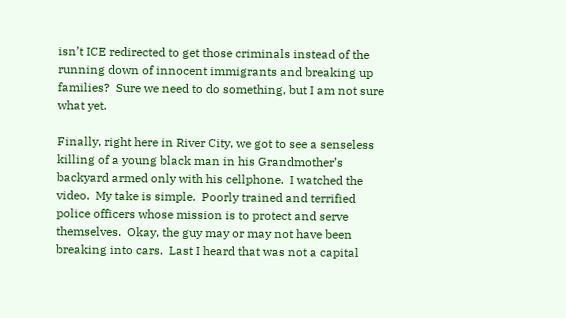isn’t ICE redirected to get those criminals instead of the running down of innocent immigrants and breaking up families?  Sure we need to do something, but I am not sure what yet.

Finally, right here in River City, we got to see a senseless killing of a young black man in his Grandmother’s backyard armed only with his cellphone.  I watched the video.  My take is simple.  Poorly trained and terrified police officers whose mission is to protect and serve themselves.  Okay, the guy may or may not have been breaking into cars.  Last I heard that was not a capital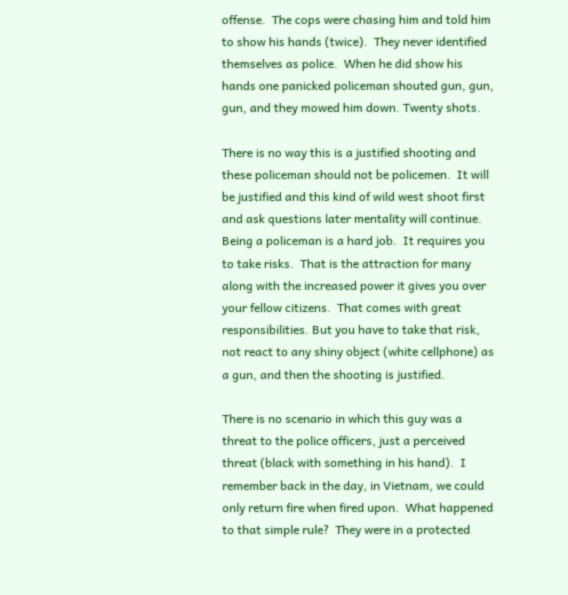offense.  The cops were chasing him and told him to show his hands (twice).  They never identified themselves as police.  When he did show his hands one panicked policeman shouted gun, gun, gun, and they mowed him down. Twenty shots.

There is no way this is a justified shooting and these policeman should not be policemen.  It will be justified and this kind of wild west shoot first and ask questions later mentality will continue.  Being a policeman is a hard job.  It requires you to take risks.  That is the attraction for many along with the increased power it gives you over your fellow citizens.  That comes with great responsibilities. But you have to take that risk, not react to any shiny object (white cellphone) as a gun, and then the shooting is justified.

There is no scenario in which this guy was a threat to the police officers, just a perceived threat (black with something in his hand).  I remember back in the day, in Vietnam, we could only return fire when fired upon.  What happened to that simple rule?  They were in a protected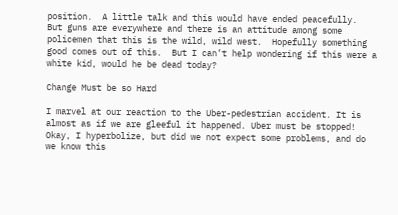position.  A little talk and this would have ended peacefully.  But guns are everywhere and there is an attitude among some policemen that this is the wild, wild west.  Hopefully something good comes out of this.  But I can’t help wondering if this were a white kid, would he be dead today?

Change Must be so Hard

I marvel at our reaction to the Uber-pedestrian accident. It is almost as if we are gleeful it happened. Uber must be stopped! Okay, I hyperbolize, but did we not expect some problems, and do we know this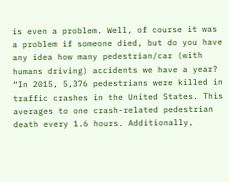is even a problem. Well, of course it was a problem if someone died, but do you have any idea how many pedestrian/car (with humans driving) accidents we have a year? “In 2015, 5,376 pedestrians were killed in traffic crashes in the United States. This averages to one crash-related pedestrian death every 1.6 hours. Additionally,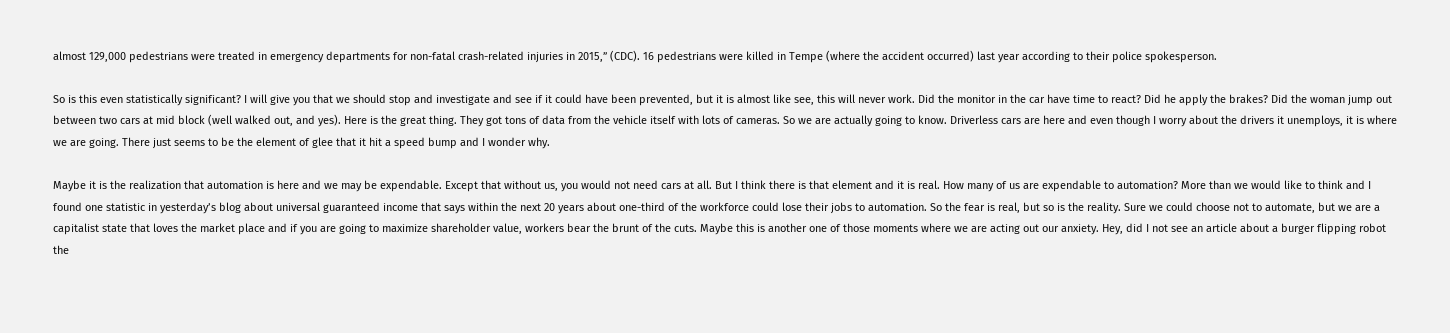almost 129,000 pedestrians were treated in emergency departments for non-fatal crash-related injuries in 2015,” (CDC). 16 pedestrians were killed in Tempe (where the accident occurred) last year according to their police spokesperson.

So is this even statistically significant? I will give you that we should stop and investigate and see if it could have been prevented, but it is almost like see, this will never work. Did the monitor in the car have time to react? Did he apply the brakes? Did the woman jump out between two cars at mid block (well walked out, and yes). Here is the great thing. They got tons of data from the vehicle itself with lots of cameras. So we are actually going to know. Driverless cars are here and even though I worry about the drivers it unemploys, it is where we are going. There just seems to be the element of glee that it hit a speed bump and I wonder why.

Maybe it is the realization that automation is here and we may be expendable. Except that without us, you would not need cars at all. But I think there is that element and it is real. How many of us are expendable to automation? More than we would like to think and I found one statistic in yesterday’s blog about universal guaranteed income that says within the next 20 years about one-third of the workforce could lose their jobs to automation. So the fear is real, but so is the reality. Sure we could choose not to automate, but we are a capitalist state that loves the market place and if you are going to maximize shareholder value, workers bear the brunt of the cuts. Maybe this is another one of those moments where we are acting out our anxiety. Hey, did I not see an article about a burger flipping robot the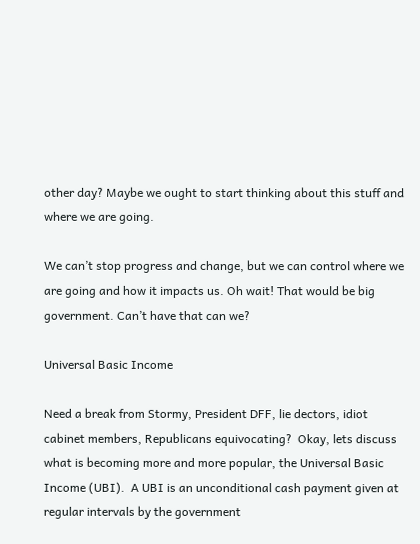other day? Maybe we ought to start thinking about this stuff and where we are going.

We can’t stop progress and change, but we can control where we are going and how it impacts us. Oh wait! That would be big government. Can’t have that can we?

Universal Basic Income

Need a break from Stormy, President DFF, lie dectors, idiot cabinet members, Republicans equivocating?  Okay, lets discuss what is becoming more and more popular, the Universal Basic Income (UBI).  A UBI is an unconditional cash payment given at regular intervals by the government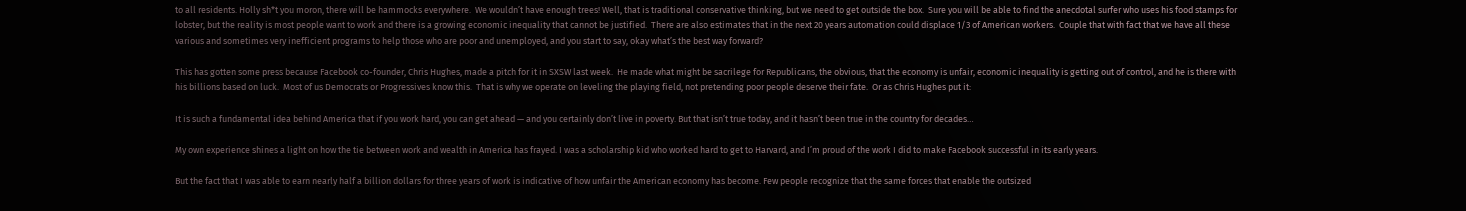to all residents. Holly sh*t you moron, there will be hammocks everywhere.  We wouldn’t have enough trees! Well, that is traditional conservative thinking, but we need to get outside the box.  Sure you will be able to find the anecdotal surfer who uses his food stamps for lobster, but the reality is most people want to work and there is a growing economic inequality that cannot be justified.  There are also estimates that in the next 20 years automation could displace 1/3 of American workers.  Couple that with fact that we have all these various and sometimes very inefficient programs to help those who are poor and unemployed, and you start to say, okay what’s the best way forward?

This has gotten some press because Facebook co-founder, Chris Hughes, made a pitch for it in SXSW last week.  He made what might be sacrilege for Republicans, the obvious, that the economy is unfair, economic inequality is getting out of control, and he is there with his billions based on luck.  Most of us Democrats or Progressives know this.  That is why we operate on leveling the playing field, not pretending poor people deserve their fate.  Or as Chris Hughes put it:

It is such a fundamental idea behind America that if you work hard, you can get ahead — and you certainly don’t live in poverty. But that isn’t true today, and it hasn’t been true in the country for decades…

My own experience shines a light on how the tie between work and wealth in America has frayed. I was a scholarship kid who worked hard to get to Harvard, and I’m proud of the work I did to make Facebook successful in its early years.

But the fact that I was able to earn nearly half a billion dollars for three years of work is indicative of how unfair the American economy has become. Few people recognize that the same forces that enable the outsized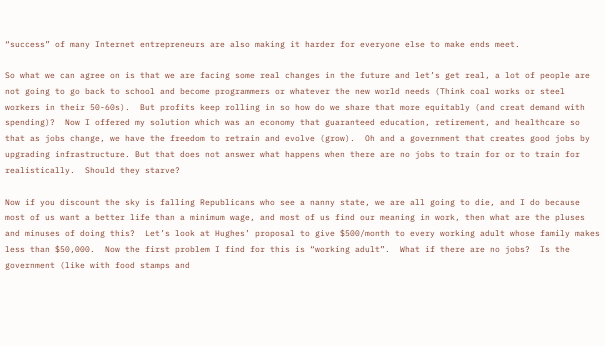“success” of many Internet entrepreneurs are also making it harder for everyone else to make ends meet.

So what we can agree on is that we are facing some real changes in the future and let’s get real, a lot of people are not going to go back to school and become programmers or whatever the new world needs (Think coal works or steel workers in their 50-60s).  But profits keep rolling in so how do we share that more equitably (and creat demand with spending)?  Now I offered my solution which was an economy that guaranteed education, retirement, and healthcare so that as jobs change, we have the freedom to retrain and evolve (grow).  Oh and a government that creates good jobs by upgrading infrastructure. But that does not answer what happens when there are no jobs to train for or to train for realistically.  Should they starve?

Now if you discount the sky is falling Republicans who see a nanny state, we are all going to die, and I do because most of us want a better life than a minimum wage, and most of us find our meaning in work, then what are the pluses and minuses of doing this?  Let’s look at Hughes’ proposal to give $500/month to every working adult whose family makes less than $50,000.  Now the first problem I find for this is “working adult”.  What if there are no jobs?  Is the government (like with food stamps and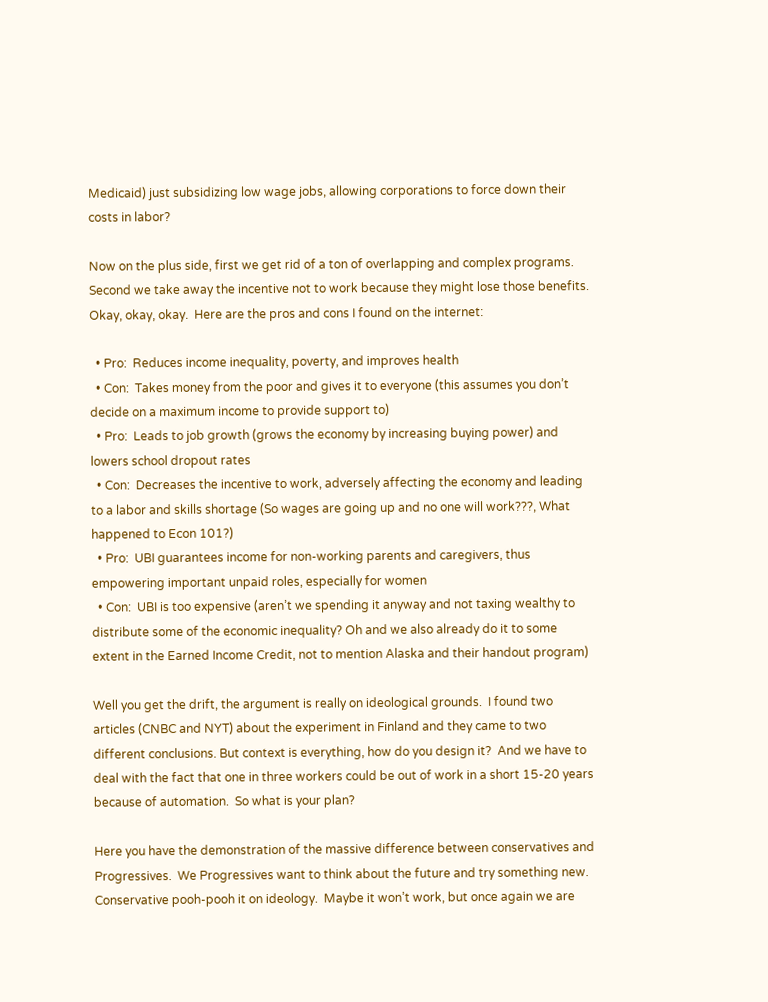Medicaid) just subsidizing low wage jobs, allowing corporations to force down their costs in labor?

Now on the plus side, first we get rid of a ton of overlapping and complex programs.  Second we take away the incentive not to work because they might lose those benefits.  Okay, okay, okay.  Here are the pros and cons I found on the internet:

  • Pro:  Reduces income inequality, poverty, and improves health
  • Con:  Takes money from the poor and gives it to everyone (this assumes you don’t decide on a maximum income to provide support to)
  • Pro:  Leads to job growth (grows the economy by increasing buying power) and lowers school dropout rates
  • Con:  Decreases the incentive to work, adversely affecting the economy and leading to a labor and skills shortage (So wages are going up and no one will work???, What happened to Econ 101?)
  • Pro:  UBI guarantees income for non-working parents and caregivers, thus empowering important unpaid roles, especially for women
  • Con:  UBI is too expensive (aren’t we spending it anyway and not taxing wealthy to distribute some of the economic inequality? Oh and we also already do it to some extent in the Earned Income Credit, not to mention Alaska and their handout program)

Well you get the drift, the argument is really on ideological grounds.  I found two articles (CNBC and NYT) about the experiment in Finland and they came to two different conclusions. But context is everything, how do you design it?  And we have to deal with the fact that one in three workers could be out of work in a short 15-20 years because of automation.  So what is your plan?

Here you have the demonstration of the massive difference between conservatives and Progressives.  We Progressives want to think about the future and try something new.  Conservative pooh-pooh it on ideology.  Maybe it won’t work, but once again we are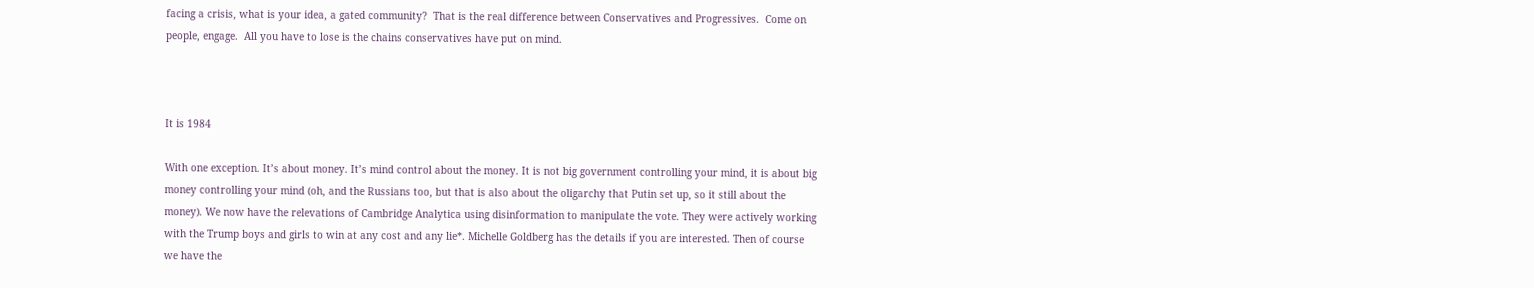facing a crisis, what is your idea, a gated community?  That is the real difference between Conservatives and Progressives.  Come on people, engage.  All you have to lose is the chains conservatives have put on mind.



It is 1984

With one exception. It’s about money. It’s mind control about the money. It is not big government controlling your mind, it is about big money controlling your mind (oh, and the Russians too, but that is also about the oligarchy that Putin set up, so it still about the money). We now have the relevations of Cambridge Analytica using disinformation to manipulate the vote. They were actively working with the Trump boys and girls to win at any cost and any lie*. Michelle Goldberg has the details if you are interested. Then of course we have the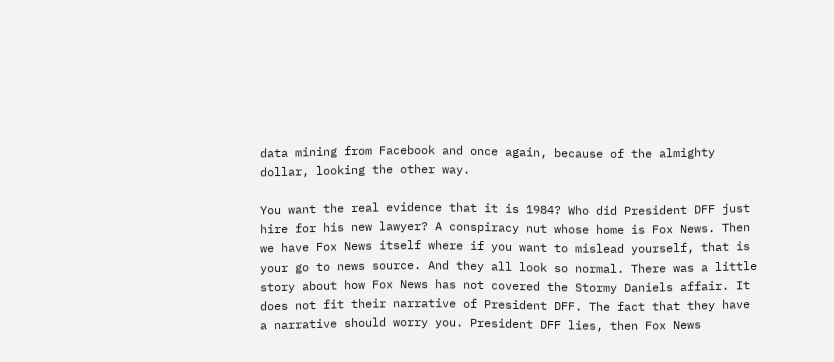data mining from Facebook and once again, because of the almighty dollar, looking the other way.

You want the real evidence that it is 1984? Who did President DFF just hire for his new lawyer? A conspiracy nut whose home is Fox News. Then we have Fox News itself where if you want to mislead yourself, that is your go to news source. And they all look so normal. There was a little story about how Fox News has not covered the Stormy Daniels affair. It does not fit their narrative of President DFF. The fact that they have a narrative should worry you. President DFF lies, then Fox News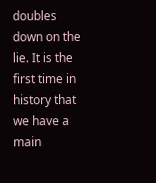doubles down on the lie. It is the first time in history that we have a main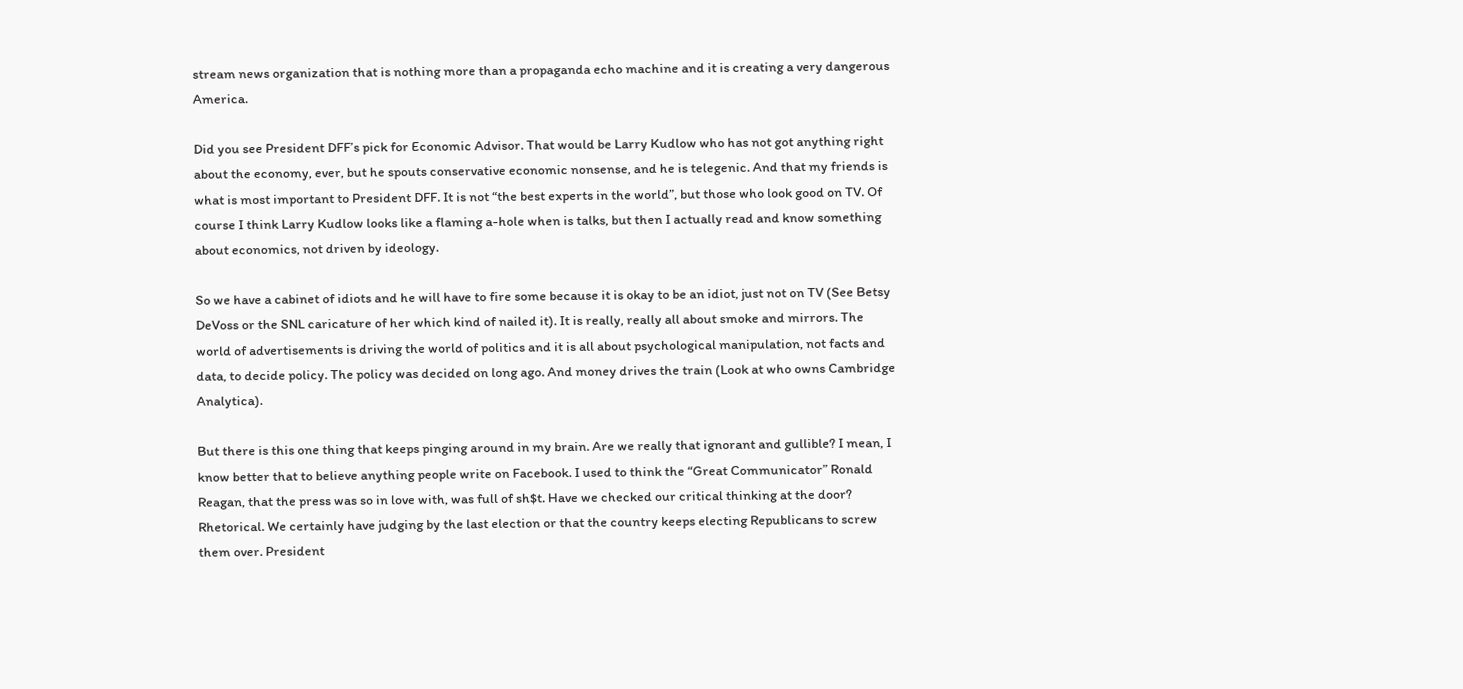stream news organization that is nothing more than a propaganda echo machine and it is creating a very dangerous America.

Did you see President DFF’s pick for Economic Advisor. That would be Larry Kudlow who has not got anything right about the economy, ever, but he spouts conservative economic nonsense, and he is telegenic. And that my friends is what is most important to President DFF. It is not “the best experts in the world”, but those who look good on TV. Of course I think Larry Kudlow looks like a flaming a-hole when is talks, but then I actually read and know something about economics, not driven by ideology.

So we have a cabinet of idiots and he will have to fire some because it is okay to be an idiot, just not on TV (See Betsy DeVoss or the SNL caricature of her which kind of nailed it). It is really, really all about smoke and mirrors. The world of advertisements is driving the world of politics and it is all about psychological manipulation, not facts and data, to decide policy. The policy was decided on long ago. And money drives the train (Look at who owns Cambridge Analytica).

But there is this one thing that keeps pinging around in my brain. Are we really that ignorant and gullible? I mean, I know better that to believe anything people write on Facebook. I used to think the “Great Communicator” Ronald Reagan, that the press was so in love with, was full of sh$t. Have we checked our critical thinking at the door? Rhetorical. We certainly have judging by the last election or that the country keeps electing Republicans to screw them over. President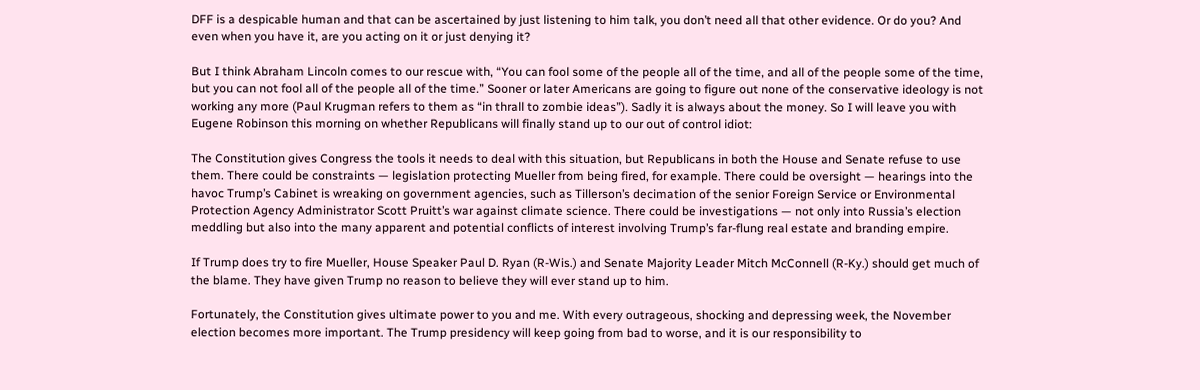DFF is a despicable human and that can be ascertained by just listening to him talk, you don’t need all that other evidence. Or do you? And even when you have it, are you acting on it or just denying it?

But I think Abraham Lincoln comes to our rescue with, “You can fool some of the people all of the time, and all of the people some of the time, but you can not fool all of the people all of the time.” Sooner or later Americans are going to figure out none of the conservative ideology is not working any more (Paul Krugman refers to them as “in thrall to zombie ideas”). Sadly it is always about the money. So I will leave you with Eugene Robinson this morning on whether Republicans will finally stand up to our out of control idiot:

The Constitution gives Congress the tools it needs to deal with this situation, but Republicans in both the House and Senate refuse to use them. There could be constraints — legislation protecting Mueller from being fired, for example. There could be oversight — hearings into the havoc Trump’s Cabinet is wreaking on government agencies, such as Tillerson’s decimation of the senior Foreign Service or Environmental Protection Agency Administrator Scott Pruitt’s war against climate science. There could be investigations — not only into Russia’s election meddling but also into the many apparent and potential conflicts of interest involving Trump’s far-flung real estate and branding empire.

If Trump does try to fire Mueller, House Speaker Paul D. Ryan (R-Wis.) and Senate Majority Leader Mitch McConnell (R-Ky.) should get much of the blame. They have given Trump no reason to believe they will ever stand up to him.

Fortunately, the Constitution gives ultimate power to you and me. With every outrageous, shocking and depressing week, the November election becomes more important. The Trump presidency will keep going from bad to worse, and it is our responsibility to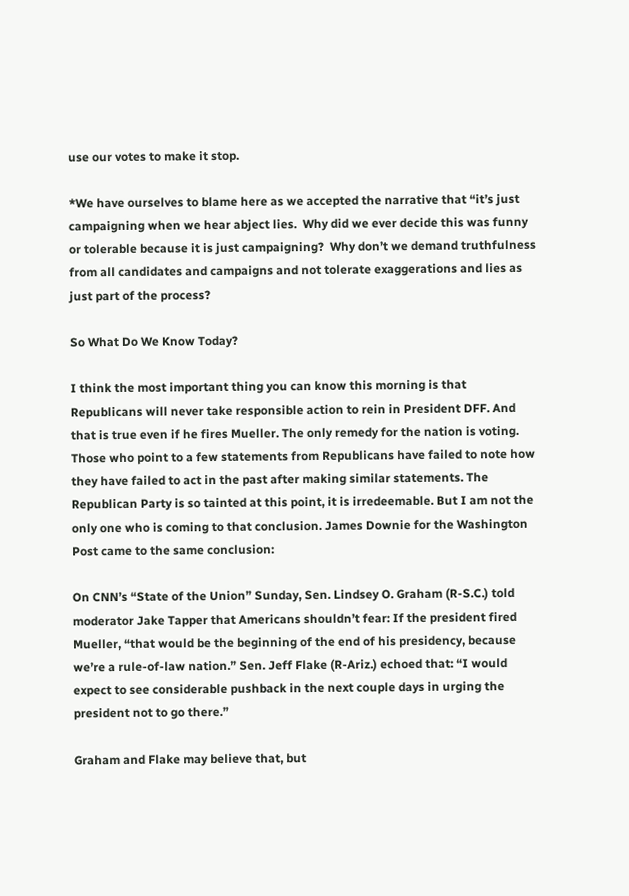use our votes to make it stop.

*We have ourselves to blame here as we accepted the narrative that “it’s just campaigning when we hear abject lies.  Why did we ever decide this was funny or tolerable because it is just campaigning?  Why don’t we demand truthfulness from all candidates and campaigns and not tolerate exaggerations and lies as just part of the process?

So What Do We Know Today?

I think the most important thing you can know this morning is that Republicans will never take responsible action to rein in President DFF. And that is true even if he fires Mueller. The only remedy for the nation is voting. Those who point to a few statements from Republicans have failed to note how they have failed to act in the past after making similar statements. The Republican Party is so tainted at this point, it is irredeemable. But I am not the only one who is coming to that conclusion. James Downie for the Washington Post came to the same conclusion:

On CNN’s “State of the Union” Sunday, Sen. Lindsey O. Graham (R-S.C.) told moderator Jake Tapper that Americans shouldn’t fear: If the president fired Mueller, “that would be the beginning of the end of his presidency, because we’re a rule-of-law nation.” Sen. Jeff Flake (R-Ariz.) echoed that: “I would expect to see considerable pushback in the next couple days in urging the president not to go there.”

Graham and Flake may believe that, but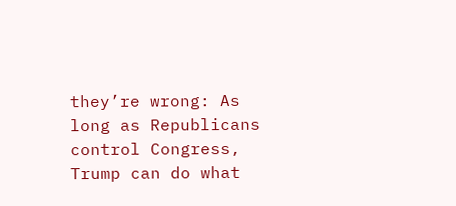they’re wrong: As long as Republicans control Congress, Trump can do what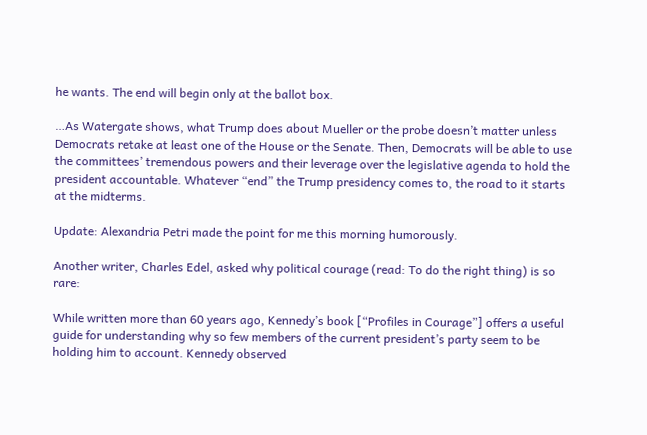he wants. The end will begin only at the ballot box.

…As Watergate shows, what Trump does about Mueller or the probe doesn’t matter unless Democrats retake at least one of the House or the Senate. Then, Democrats will be able to use the committees’ tremendous powers and their leverage over the legislative agenda to hold the president accountable. Whatever “end” the Trump presidency comes to, the road to it starts at the midterms.

Update: Alexandria Petri made the point for me this morning humorously.

Another writer, Charles Edel, asked why political courage (read: To do the right thing) is so rare:

While written more than 60 years ago, Kennedy’s book [“Profiles in Courage”] offers a useful guide for understanding why so few members of the current president’s party seem to be holding him to account. Kennedy observed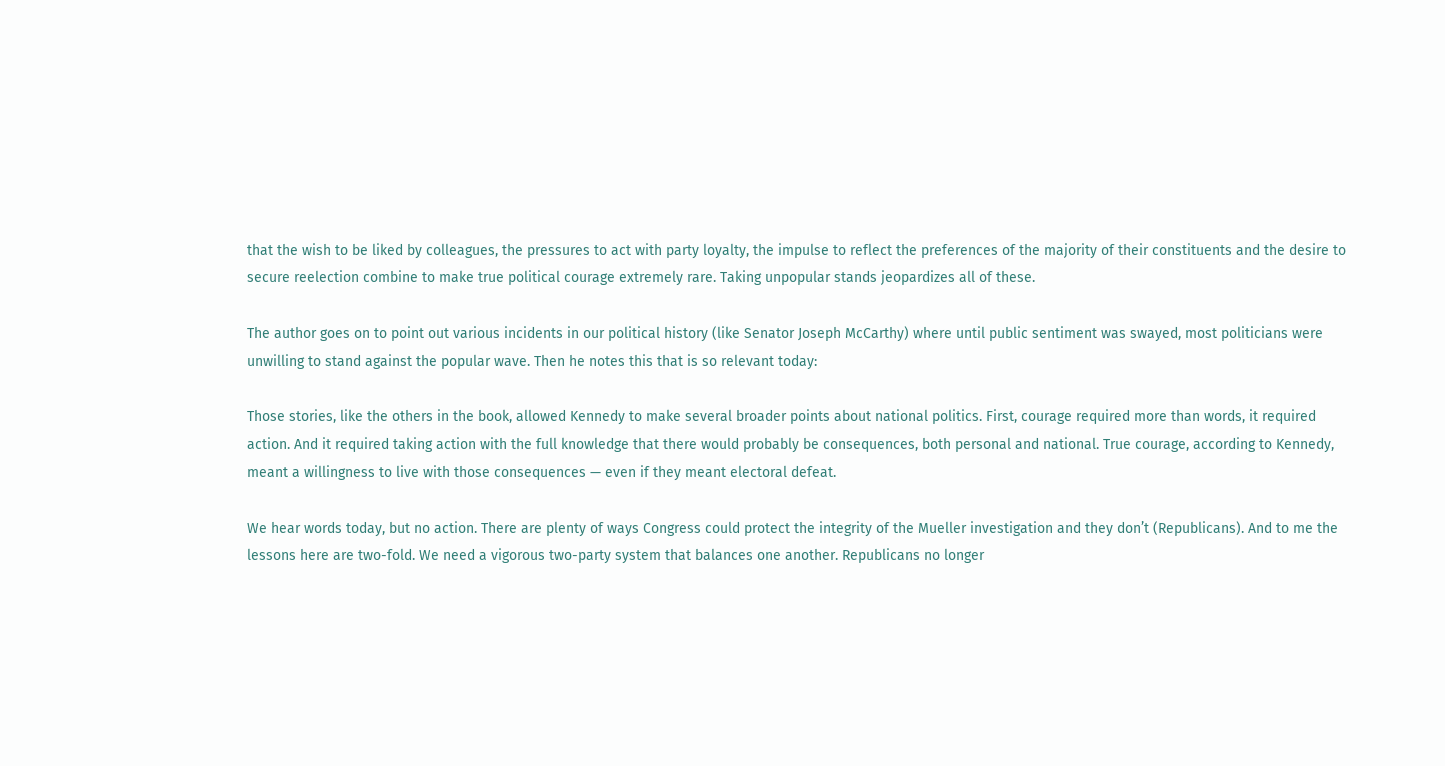that the wish to be liked by colleagues, the pressures to act with party loyalty, the impulse to reflect the preferences of the majority of their constituents and the desire to secure reelection combine to make true political courage extremely rare. Taking unpopular stands jeopardizes all of these.

The author goes on to point out various incidents in our political history (like Senator Joseph McCarthy) where until public sentiment was swayed, most politicians were unwilling to stand against the popular wave. Then he notes this that is so relevant today:

Those stories, like the others in the book, allowed Kennedy to make several broader points about national politics. First, courage required more than words, it required action. And it required taking action with the full knowledge that there would probably be consequences, both personal and national. True courage, according to Kennedy, meant a willingness to live with those consequences — even if they meant electoral defeat.

We hear words today, but no action. There are plenty of ways Congress could protect the integrity of the Mueller investigation and they don’t (Republicans). And to me the lessons here are two-fold. We need a vigorous two-party system that balances one another. Republicans no longer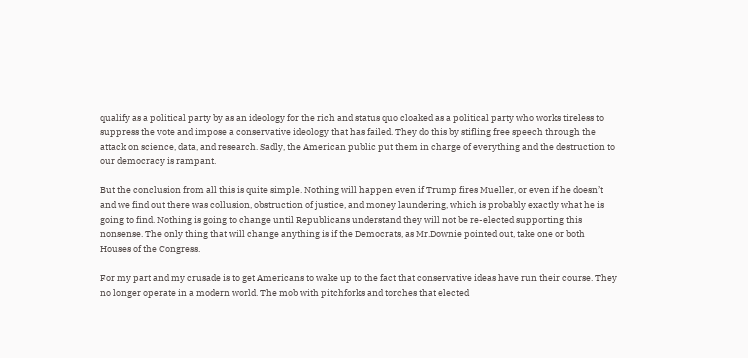qualify as a political party by as an ideology for the rich and status quo cloaked as a political party who works tireless to suppress the vote and impose a conservative ideology that has failed. They do this by stifling free speech through the attack on science, data, and research. Sadly, the American public put them in charge of everything and the destruction to our democracy is rampant.

But the conclusion from all this is quite simple. Nothing will happen even if Trump fires Mueller, or even if he doesn’t and we find out there was collusion, obstruction of justice, and money laundering, which is probably exactly what he is going to find. Nothing is going to change until Republicans understand they will not be re-elected supporting this nonsense. The only thing that will change anything is if the Democrats, as Mr.Downie pointed out, take one or both Houses of the Congress.

For my part and my crusade is to get Americans to wake up to the fact that conservative ideas have run their course. They no longer operate in a modern world. The mob with pitchforks and torches that elected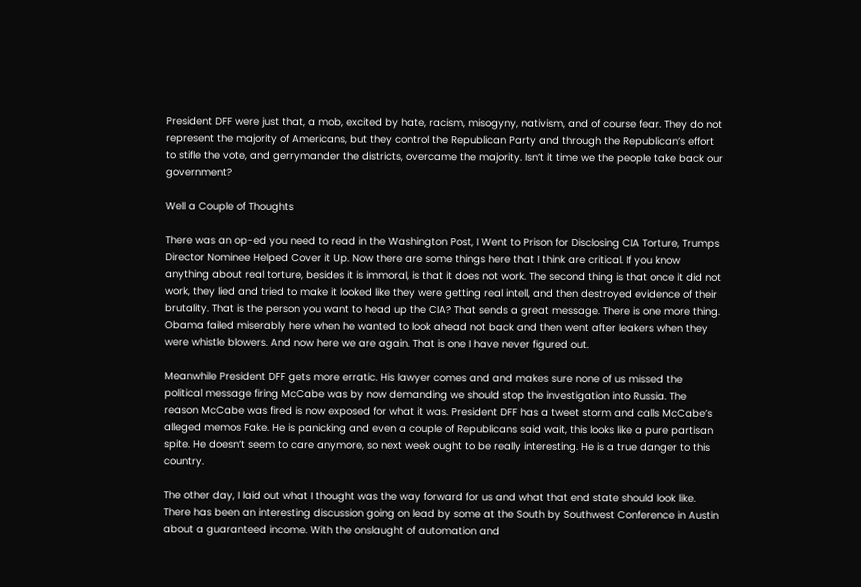President DFF were just that, a mob, excited by hate, racism, misogyny, nativism, and of course fear. They do not represent the majority of Americans, but they control the Republican Party and through the Republican’s effort to stifle the vote, and gerrymander the districts, overcame the majority. Isn’t it time we the people take back our government?

Well a Couple of Thoughts

There was an op-ed you need to read in the Washington Post, I Went to Prison for Disclosing CIA Torture, Trumps Director Nominee Helped Cover it Up. Now there are some things here that I think are critical. If you know anything about real torture, besides it is immoral, is that it does not work. The second thing is that once it did not work, they lied and tried to make it looked like they were getting real intell, and then destroyed evidence of their brutality. That is the person you want to head up the CIA? That sends a great message. There is one more thing. Obama failed miserably here when he wanted to look ahead not back and then went after leakers when they were whistle blowers. And now here we are again. That is one I have never figured out.

Meanwhile President DFF gets more erratic. His lawyer comes and and makes sure none of us missed the political message firing McCabe was by now demanding we should stop the investigation into Russia. The reason McCabe was fired is now exposed for what it was. President DFF has a tweet storm and calls McCabe’s alleged memos Fake. He is panicking and even a couple of Republicans said wait, this looks like a pure partisan spite. He doesn’t seem to care anymore, so next week ought to be really interesting. He is a true danger to this country.

The other day, I laid out what I thought was the way forward for us and what that end state should look like. There has been an interesting discussion going on lead by some at the South by Southwest Conference in Austin about a guaranteed income. With the onslaught of automation and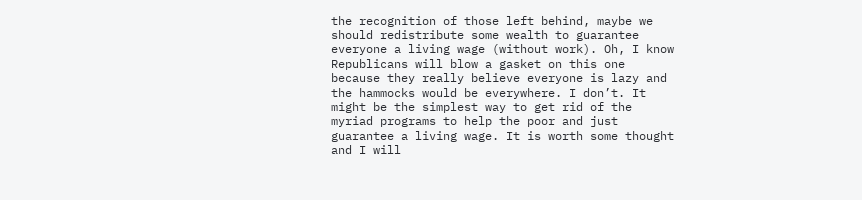the recognition of those left behind, maybe we should redistribute some wealth to guarantee everyone a living wage (without work). Oh, I know Republicans will blow a gasket on this one because they really believe everyone is lazy and the hammocks would be everywhere. I don’t. It might be the simplest way to get rid of the myriad programs to help the poor and just guarantee a living wage. It is worth some thought and I will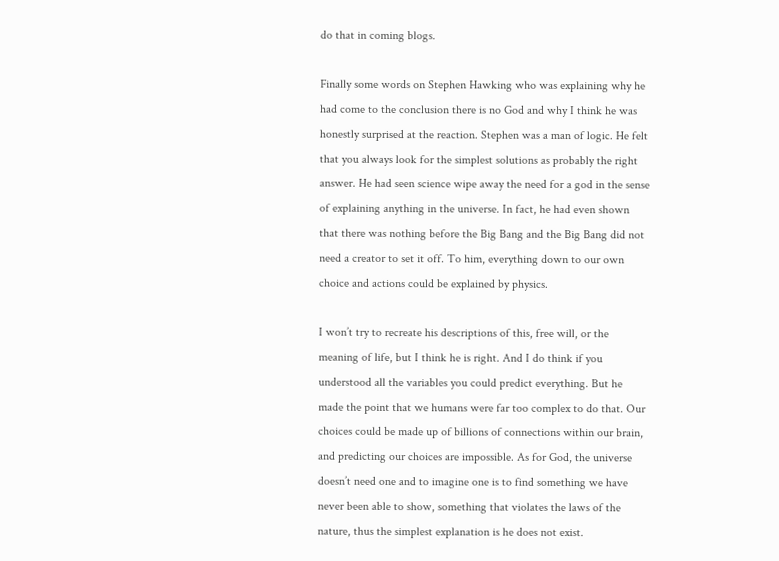do that in coming blogs.

Finally some words on Stephen Hawking who was explaining why he had come to the conclusion there is no God and why I think he was honestly surprised at the reaction. Stephen was a man of logic. He felt that you always look for the simplest solutions as probably the right answer. He had seen science wipe away the need for a god in the sense of explaining anything in the universe. In fact, he had even shown that there was nothing before the Big Bang and the Big Bang did not need a creator to set it off. To him, everything down to our own choice and actions could be explained by physics.

I won’t try to recreate his descriptions of this, free will, or the meaning of life, but I think he is right. And I do think if you understood all the variables you could predict everything. But he made the point that we humans were far too complex to do that. Our choices could be made up of billions of connections within our brain, and predicting our choices are impossible. As for God, the universe doesn’t need one and to imagine one is to find something we have never been able to show, something that violates the laws of the nature, thus the simplest explanation is he does not exist.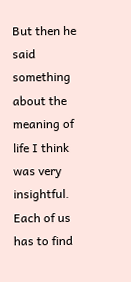But then he said something about the meaning of life I think was very insightful. Each of us has to find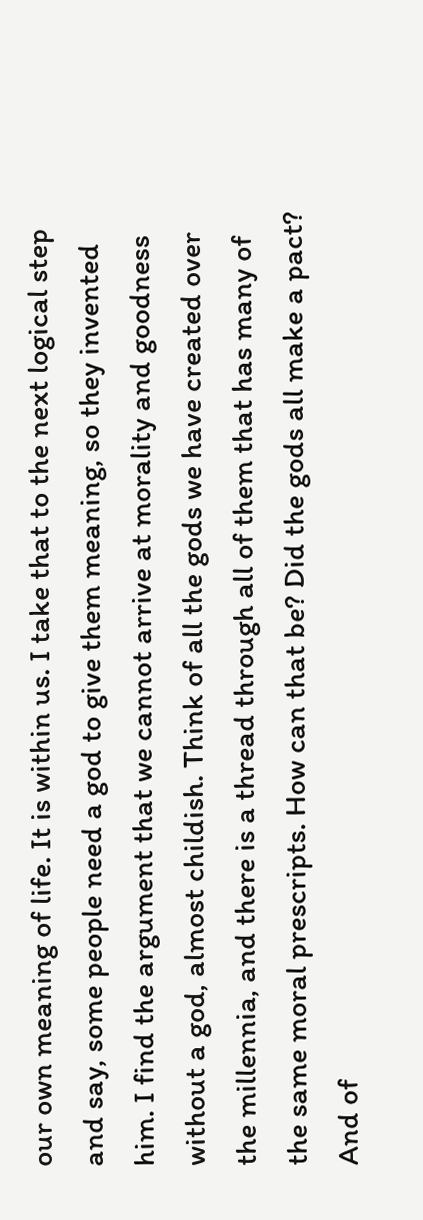our own meaning of life. It is within us. I take that to the next logical step and say, some people need a god to give them meaning, so they invented him. I find the argument that we cannot arrive at morality and goodness without a god, almost childish. Think of all the gods we have created over the millennia, and there is a thread through all of them that has many of the same moral prescripts. How can that be? Did the gods all make a pact? And of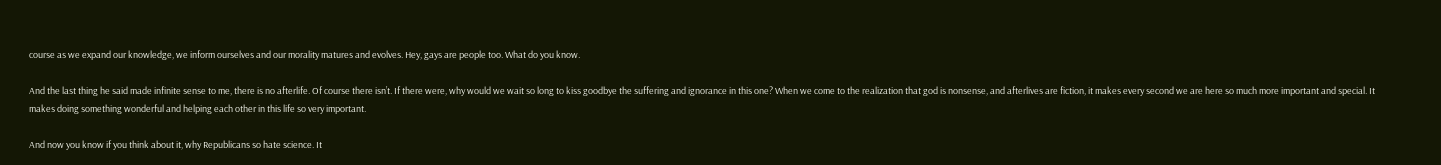course as we expand our knowledge, we inform ourselves and our morality matures and evolves. Hey, gays are people too. What do you know.

And the last thing he said made infinite sense to me, there is no afterlife. Of course there isn’t. If there were, why would we wait so long to kiss goodbye the suffering and ignorance in this one? When we come to the realization that god is nonsense, and afterlives are fiction, it makes every second we are here so much more important and special. It makes doing something wonderful and helping each other in this life so very important.

And now you know if you think about it, why Republicans so hate science. It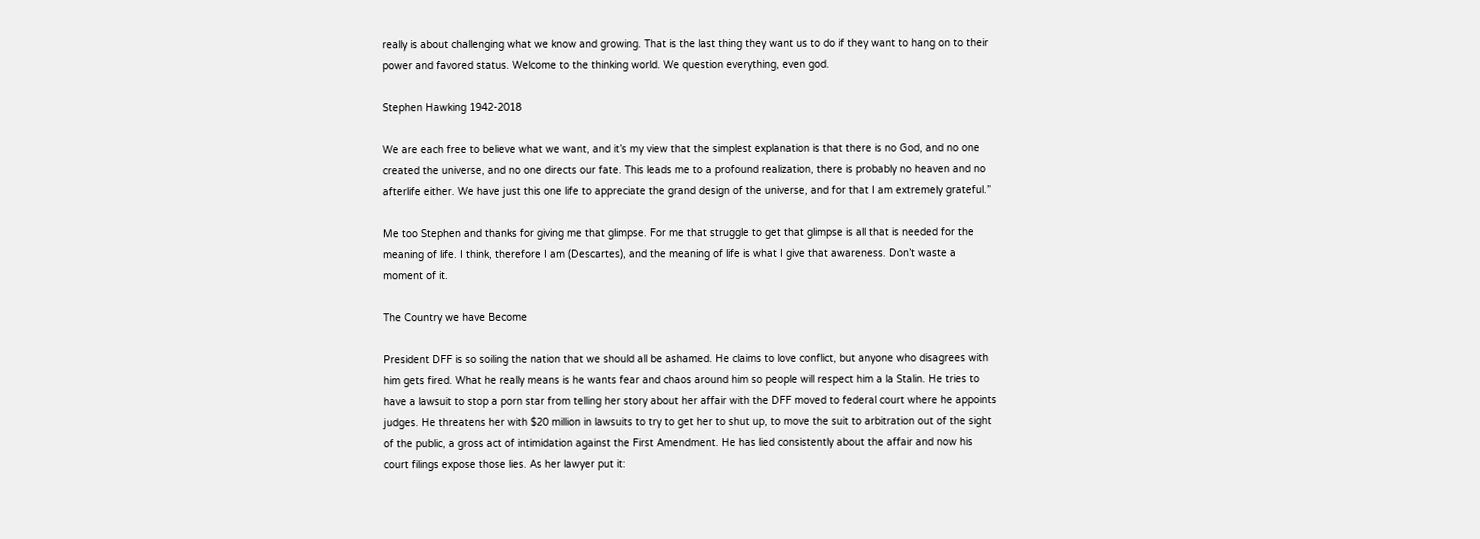really is about challenging what we know and growing. That is the last thing they want us to do if they want to hang on to their power and favored status. Welcome to the thinking world. We question everything, even god.

Stephen Hawking 1942-2018

We are each free to believe what we want, and it’s my view that the simplest explanation is that there is no God, and no one created the universe, and no one directs our fate. This leads me to a profound realization, there is probably no heaven and no afterlife either. We have just this one life to appreciate the grand design of the universe, and for that I am extremely grateful.”

Me too Stephen and thanks for giving me that glimpse. For me that struggle to get that glimpse is all that is needed for the meaning of life. I think, therefore I am (Descartes), and the meaning of life is what I give that awareness. Don’t waste a moment of it.

The Country we have Become

President DFF is so soiling the nation that we should all be ashamed. He claims to love conflict, but anyone who disagrees with him gets fired. What he really means is he wants fear and chaos around him so people will respect him a la Stalin. He tries to have a lawsuit to stop a porn star from telling her story about her affair with the DFF moved to federal court where he appoints judges. He threatens her with $20 million in lawsuits to try to get her to shut up, to move the suit to arbitration out of the sight of the public, a gross act of intimidation against the First Amendment. He has lied consistently about the affair and now his court filings expose those lies. As her lawyer put it: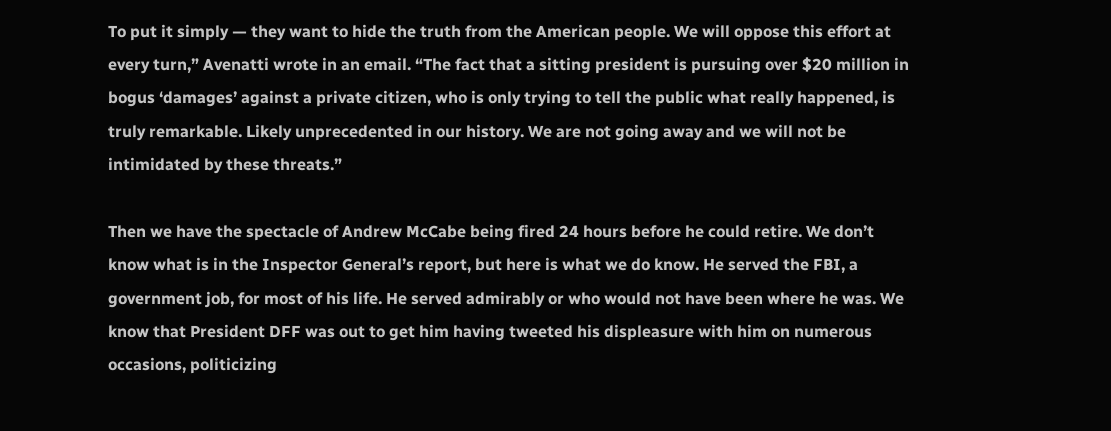To put it simply — they want to hide the truth from the American people. We will oppose this effort at every turn,” Avenatti wrote in an email. “The fact that a sitting president is pursuing over $20 million in bogus ‘damages’ against a private citizen, who is only trying to tell the public what really happened, is truly remarkable. Likely unprecedented in our history. We are not going away and we will not be intimidated by these threats.”

Then we have the spectacle of Andrew McCabe being fired 24 hours before he could retire. We don’t know what is in the Inspector General’s report, but here is what we do know. He served the FBI, a government job, for most of his life. He served admirably or who would not have been where he was. We know that President DFF was out to get him having tweeted his displeasure with him on numerous occasions, politicizing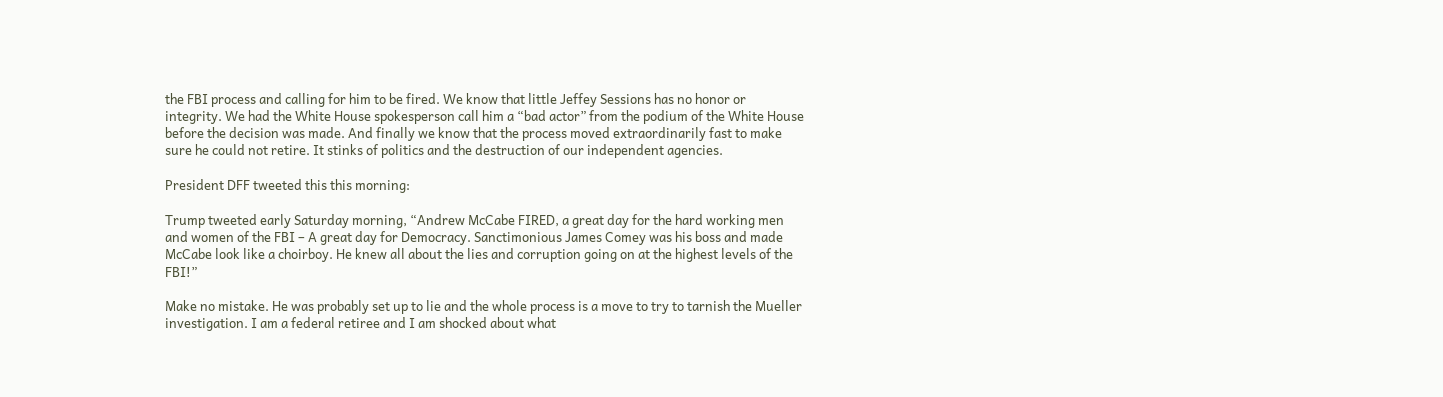the FBI process and calling for him to be fired. We know that little Jeffey Sessions has no honor or integrity. We had the White House spokesperson call him a “bad actor” from the podium of the White House before the decision was made. And finally we know that the process moved extraordinarily fast to make sure he could not retire. It stinks of politics and the destruction of our independent agencies.

President DFF tweeted this this morning:

Trump tweeted early Saturday morning, “Andrew McCabe FIRED, a great day for the hard working men and women of the FBI – A great day for Democracy. Sanctimonious James Comey was his boss and made McCabe look like a choirboy. He knew all about the lies and corruption going on at the highest levels of the FBI!”

Make no mistake. He was probably set up to lie and the whole process is a move to try to tarnish the Mueller investigation. I am a federal retiree and I am shocked about what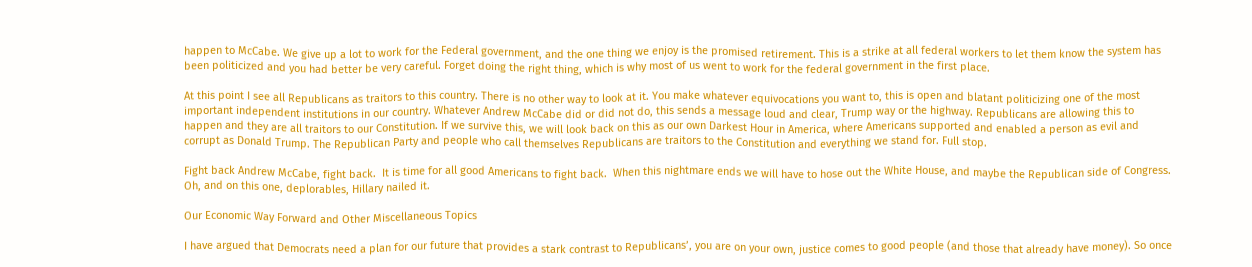happen to McCabe. We give up a lot to work for the Federal government, and the one thing we enjoy is the promised retirement. This is a strike at all federal workers to let them know the system has been politicized and you had better be very careful. Forget doing the right thing, which is why most of us went to work for the federal government in the first place.

At this point I see all Republicans as traitors to this country. There is no other way to look at it. You make whatever equivocations you want to, this is open and blatant politicizing one of the most important independent institutions in our country. Whatever Andrew McCabe did or did not do, this sends a message loud and clear, Trump way or the highway. Republicans are allowing this to happen and they are all traitors to our Constitution. If we survive this, we will look back on this as our own Darkest Hour in America, where Americans supported and enabled a person as evil and corrupt as Donald Trump. The Republican Party and people who call themselves Republicans are traitors to the Constitution and everything we stand for. Full stop.

Fight back Andrew McCabe, fight back.  It is time for all good Americans to fight back.  When this nightmare ends we will have to hose out the White House, and maybe the Republican side of Congress. Oh, and on this one, deplorables, Hillary nailed it.

Our Economic Way Forward and Other Miscellaneous Topics

I have argued that Democrats need a plan for our future that provides a stark contrast to Republicans’, you are on your own, justice comes to good people (and those that already have money). So once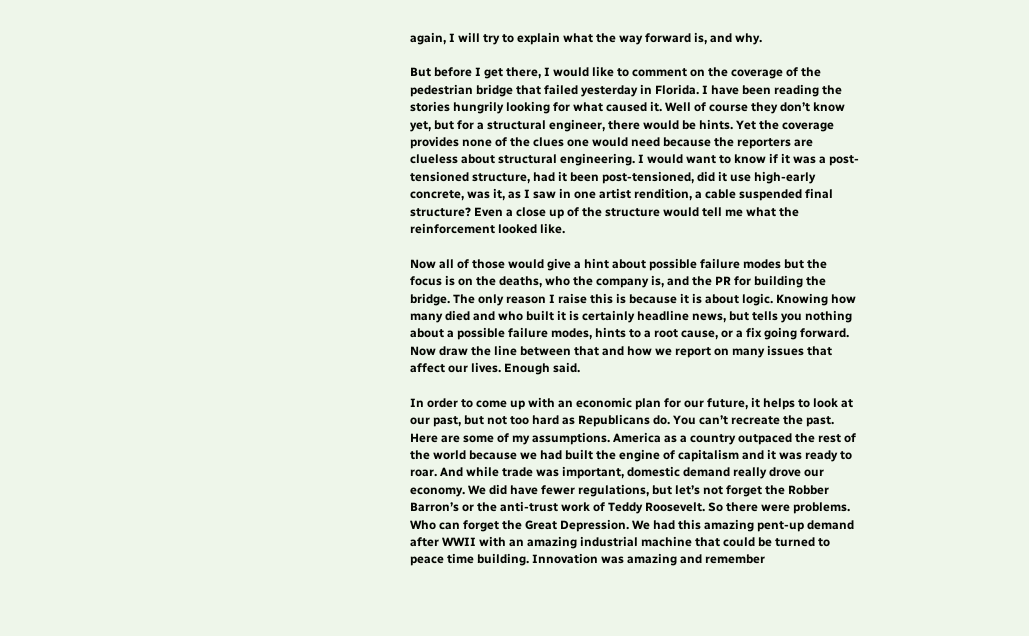again, I will try to explain what the way forward is, and why.

But before I get there, I would like to comment on the coverage of the pedestrian bridge that failed yesterday in Florida. I have been reading the stories hungrily looking for what caused it. Well of course they don’t know yet, but for a structural engineer, there would be hints. Yet the coverage provides none of the clues one would need because the reporters are clueless about structural engineering. I would want to know if it was a post-tensioned structure, had it been post-tensioned, did it use high-early concrete, was it, as I saw in one artist rendition, a cable suspended final structure? Even a close up of the structure would tell me what the reinforcement looked like.

Now all of those would give a hint about possible failure modes but the focus is on the deaths, who the company is, and the PR for building the bridge. The only reason I raise this is because it is about logic. Knowing how many died and who built it is certainly headline news, but tells you nothing about a possible failure modes, hints to a root cause, or a fix going forward. Now draw the line between that and how we report on many issues that affect our lives. Enough said.

In order to come up with an economic plan for our future, it helps to look at our past, but not too hard as Republicans do. You can’t recreate the past. Here are some of my assumptions. America as a country outpaced the rest of the world because we had built the engine of capitalism and it was ready to roar. And while trade was important, domestic demand really drove our economy. We did have fewer regulations, but let’s not forget the Robber Barron’s or the anti-trust work of Teddy Roosevelt. So there were problems. Who can forget the Great Depression. We had this amazing pent-up demand after WWII with an amazing industrial machine that could be turned to peace time building. Innovation was amazing and remember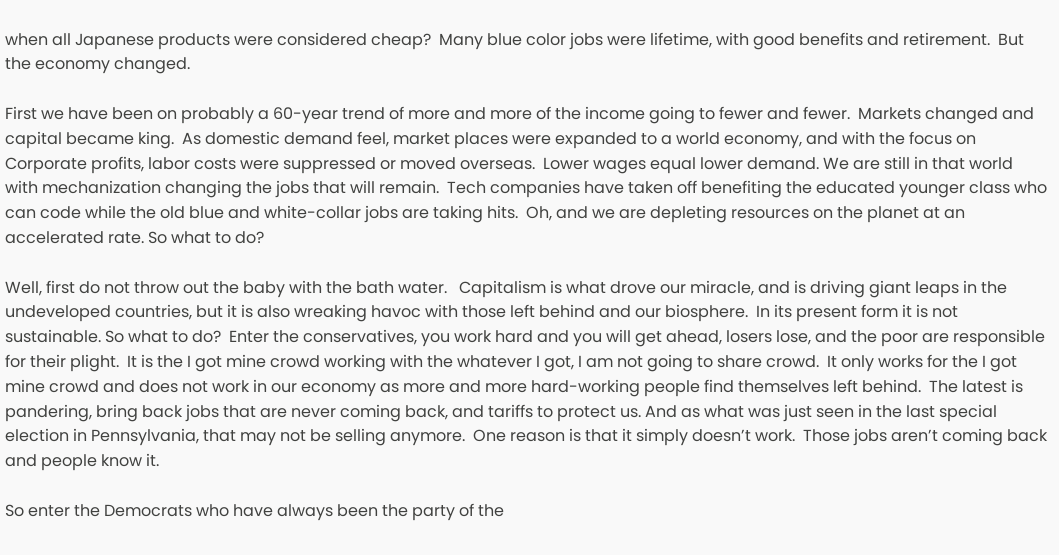when all Japanese products were considered cheap?  Many blue color jobs were lifetime, with good benefits and retirement.  But the economy changed.

First we have been on probably a 60-year trend of more and more of the income going to fewer and fewer.  Markets changed and capital became king.  As domestic demand feel, market places were expanded to a world economy, and with the focus on Corporate profits, labor costs were suppressed or moved overseas.  Lower wages equal lower demand. We are still in that world with mechanization changing the jobs that will remain.  Tech companies have taken off benefiting the educated younger class who can code while the old blue and white-collar jobs are taking hits.  Oh, and we are depleting resources on the planet at an accelerated rate. So what to do?

Well, first do not throw out the baby with the bath water.   Capitalism is what drove our miracle, and is driving giant leaps in the undeveloped countries, but it is also wreaking havoc with those left behind and our biosphere.  In its present form it is not sustainable. So what to do?  Enter the conservatives, you work hard and you will get ahead, losers lose, and the poor are responsible for their plight.  It is the I got mine crowd working with the whatever I got, I am not going to share crowd.  It only works for the I got mine crowd and does not work in our economy as more and more hard-working people find themselves left behind.  The latest is pandering, bring back jobs that are never coming back, and tariffs to protect us. And as what was just seen in the last special election in Pennsylvania, that may not be selling anymore.  One reason is that it simply doesn’t work.  Those jobs aren’t coming back and people know it.

So enter the Democrats who have always been the party of the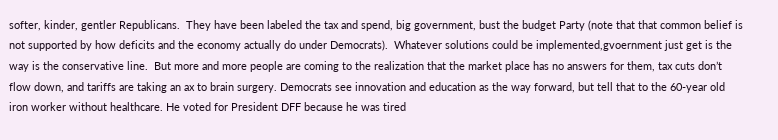softer, kinder, gentler Republicans.  They have been labeled the tax and spend, big government, bust the budget Party (note that that common belief is not supported by how deficits and the economy actually do under Democrats).  Whatever solutions could be implemented,gvoernment just get is the way is the conservative line.  But more and more people are coming to the realization that the market place has no answers for them, tax cuts don’t flow down, and tariffs are taking an ax to brain surgery. Democrats see innovation and education as the way forward, but tell that to the 60-year old iron worker without healthcare. He voted for President DFF because he was tired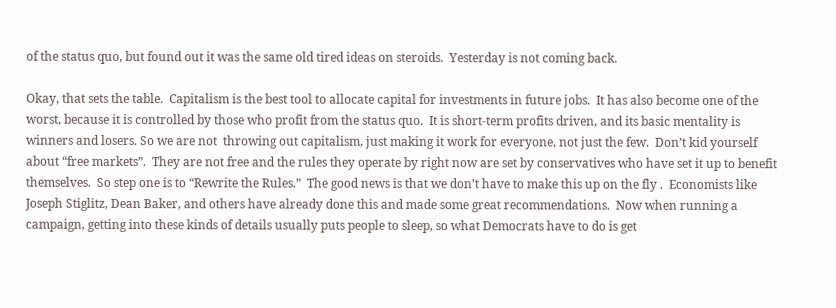of the status quo, but found out it was the same old tired ideas on steroids.  Yesterday is not coming back.

Okay, that sets the table.  Capitalism is the best tool to allocate capital for investments in future jobs.  It has also become one of the worst, because it is controlled by those who profit from the status quo.  It is short-term profits driven, and its basic mentality is winners and losers. So we are not  throwing out capitalism, just making it work for everyone, not just the few.  Don’t kid yourself about “free markets”.  They are not free and the rules they operate by right now are set by conservatives who have set it up to benefit themselves.  So step one is to “Rewrite the Rules.”  The good news is that we don’t have to make this up on the fly .  Economists like Joseph Stiglitz, Dean Baker, and others have already done this and made some great recommendations.  Now when running a campaign, getting into these kinds of details usually puts people to sleep, so what Democrats have to do is get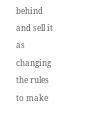behind and sell it as changing the rules to make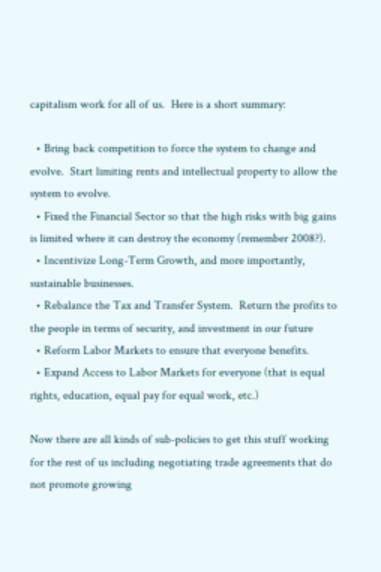capitalism work for all of us.  Here is a short summary:

  • Bring back competition to force the system to change and evolve.  Start limiting rents and intellectual property to allow the system to evolve.
  • Fixed the Financial Sector so that the high risks with big gains is limited where it can destroy the economy (remember 2008?).
  • Incentivize Long-Term Growth, and more importantly, sustainable businesses.
  • Rebalance the Tax and Transfer System.  Return the profits to the people in terms of security, and investment in our future
  • Reform Labor Markets to ensure that everyone benefits.
  • Expand Access to Labor Markets for everyone (that is equal rights, education, equal pay for equal work, etc.)

Now there are all kinds of sub-policies to get this stuff working for the rest of us including negotiating trade agreements that do not promote growing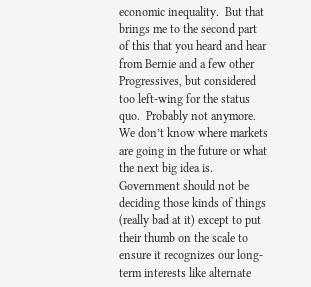economic inequality.  But that brings me to the second part of this that you heard and hear from Bernie and a few other Progressives, but considered too left-wing for the status quo.  Probably not anymore.  We don’t know where markets are going in the future or what the next big idea is.  Government should not be deciding those kinds of things (really bad at it) except to put their thumb on the scale to ensure it recognizes our long-term interests like alternate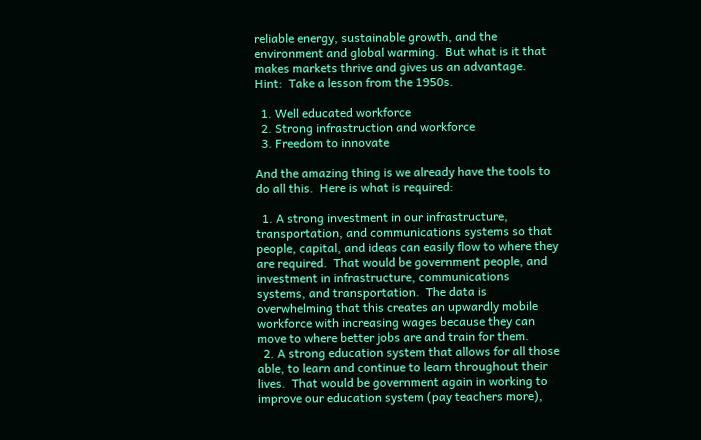reliable energy, sustainable growth, and the environment and global warming.  But what is it that makes markets thrive and gives us an advantage.  Hint:  Take a lesson from the 1950s.

  1. Well educated workforce
  2. Strong infrastruction and workforce
  3. Freedom to innovate

And the amazing thing is we already have the tools to do all this.  Here is what is required:

  1. A strong investment in our infrastructure, transportation, and communications systems so that people, capital, and ideas can easily flow to where they are required.  That would be government people, and investment in infrastructure, communications systems, and transportation.  The data is overwhelming that this creates an upwardly mobile workforce with increasing wages because they can move to where better jobs are and train for them.
  2. A strong education system that allows for all those able, to learn and continue to learn throughout their lives.  That would be government again in working to improve our education system (pay teachers more),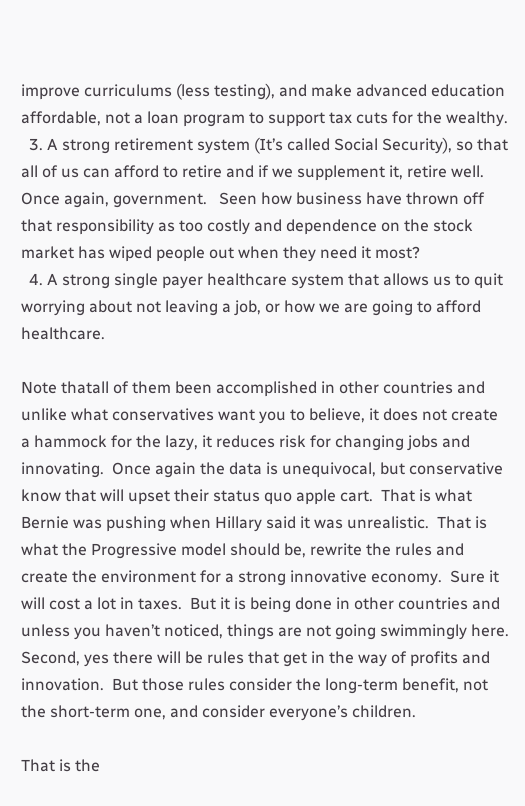improve curriculums (less testing), and make advanced education affordable, not a loan program to support tax cuts for the wealthy.
  3. A strong retirement system (It’s called Social Security), so that all of us can afford to retire and if we supplement it, retire well.  Once again, government.   Seen how business have thrown off that responsibility as too costly and dependence on the stock market has wiped people out when they need it most?
  4. A strong single payer healthcare system that allows us to quit worrying about not leaving a job, or how we are going to afford healthcare.

Note thatall of them been accomplished in other countries and unlike what conservatives want you to believe, it does not create a hammock for the lazy, it reduces risk for changing jobs and innovating.  Once again the data is unequivocal, but conservative know that will upset their status quo apple cart.  That is what Bernie was pushing when Hillary said it was unrealistic.  That is what the Progressive model should be, rewrite the rules and create the environment for a strong innovative economy.  Sure it will cost a lot in taxes.  But it is being done in other countries and unless you haven’t noticed, things are not going swimmingly here.  Second, yes there will be rules that get in the way of profits and innovation.  But those rules consider the long-term benefit, not the short-term one, and consider everyone’s children.

That is the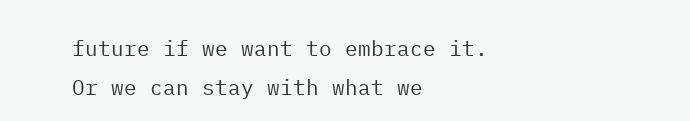future if we want to embrace it.  Or we can stay with what we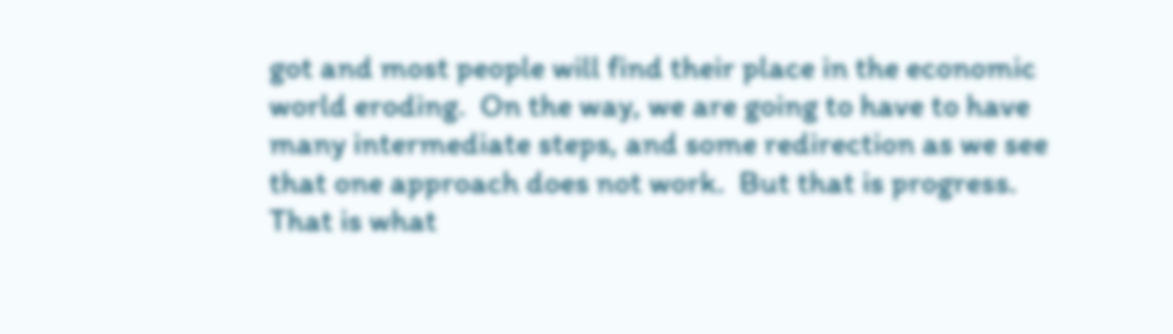got and most people will find their place in the economic world eroding.  On the way, we are going to have to have many intermediate steps, and some redirection as we see that one approach does not work.  But that is progress.  That is what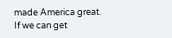made America great.  If we can get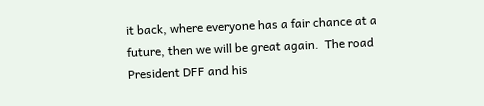it back, where everyone has a fair chance at a future, then we will be great again.  The road President DFF and his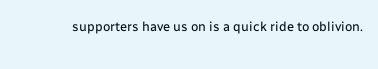supporters have us on is a quick ride to oblivion.